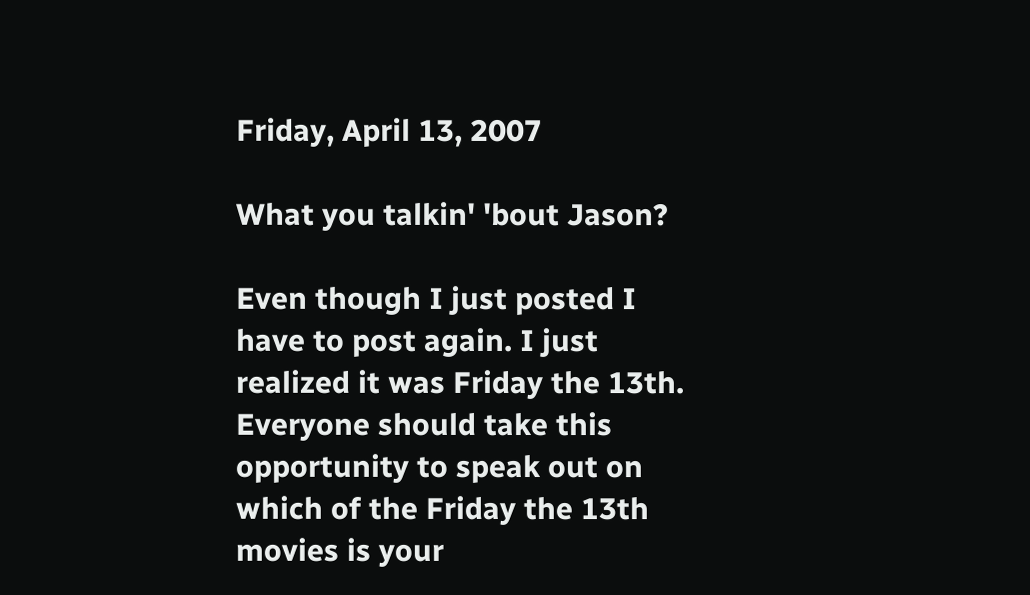Friday, April 13, 2007

What you talkin' 'bout Jason?

Even though I just posted I have to post again. I just realized it was Friday the 13th. Everyone should take this opportunity to speak out on which of the Friday the 13th movies is your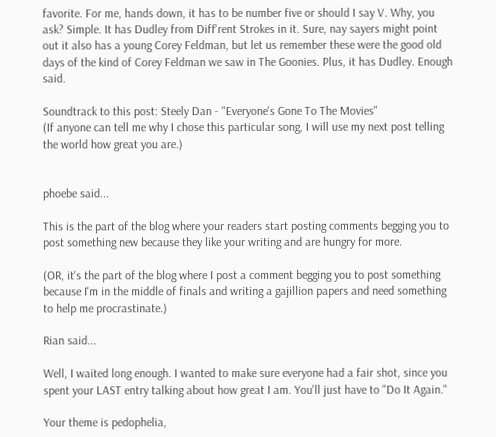favorite. For me, hands down, it has to be number five or should I say V. Why, you ask? Simple. It has Dudley from Diff'rent Strokes in it. Sure, nay sayers might point out it also has a young Corey Feldman, but let us remember these were the good old days of the kind of Corey Feldman we saw in The Goonies. Plus, it has Dudley. Enough said.

Soundtrack to this post: Steely Dan - "Everyone's Gone To The Movies"
(If anyone can tell me why I chose this particular song, I will use my next post telling the world how great you are.)


phoebe said...

This is the part of the blog where your readers start posting comments begging you to post something new because they like your writing and are hungry for more.

(OR, it's the part of the blog where I post a comment begging you to post something because I'm in the middle of finals and writing a gajillion papers and need something to help me procrastinate.)

Rian said...

Well, I waited long enough. I wanted to make sure everyone had a fair shot, since you spent your LAST entry talking about how great I am. You'll just have to "Do It Again."

Your theme is pedophelia,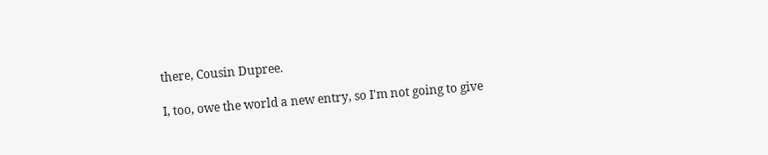there, Cousin Dupree.

I, too, owe the world a new entry, so I'm not going to give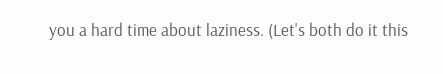you a hard time about laziness. (Let's both do it this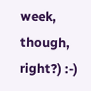week, though, right?) :-)